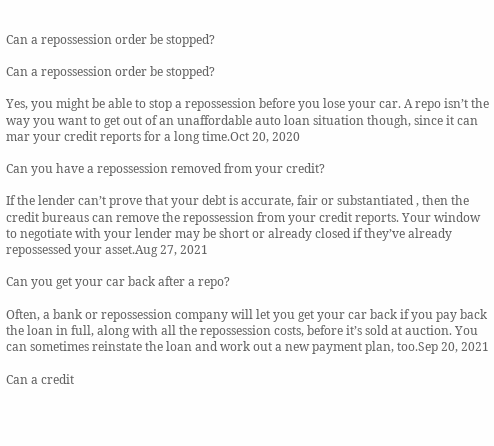Can a repossession order be stopped?

Can a repossession order be stopped?

Yes, you might be able to stop a repossession before you lose your car. A repo isn’t the way you want to get out of an unaffordable auto loan situation though, since it can mar your credit reports for a long time.Oct 20, 2020

Can you have a repossession removed from your credit?

If the lender can’t prove that your debt is accurate, fair or substantiated , then the credit bureaus can remove the repossession from your credit reports. Your window to negotiate with your lender may be short or already closed if they’ve already repossessed your asset.Aug 27, 2021

Can you get your car back after a repo?

Often, a bank or repossession company will let you get your car back if you pay back the loan in full, along with all the repossession costs, before it’s sold at auction. You can sometimes reinstate the loan and work out a new payment plan, too.Sep 20, 2021

Can a credit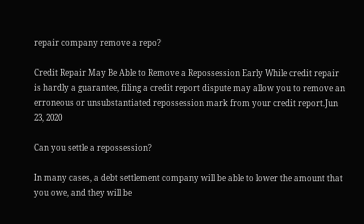repair company remove a repo?

Credit Repair May Be Able to Remove a Repossession Early While credit repair is hardly a guarantee, filing a credit report dispute may allow you to remove an erroneous or unsubstantiated repossession mark from your credit report.Jun 23, 2020

Can you settle a repossession?

In many cases, a debt settlement company will be able to lower the amount that you owe, and they will be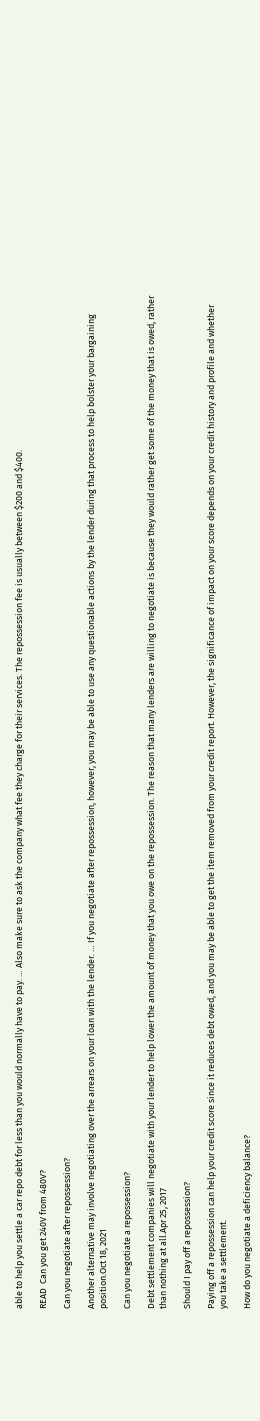able to help you settle a car repo debt for less than you would normally have to pay. … Also make sure to ask the company what fee they charge for their services. The repossession fee is usually between $200 and $400.

READ  Can you get 240V from 480V?

Can you negotiate after repossession?

Another alternative may involve negotiating over the arrears on your loan with the lender. … If you negotiate after repossession, however, you may be able to use any questionable actions by the lender during that process to help bolster your bargaining position.Oct 18, 2021

Can you negotiate a repossession?

Debt settlement companies will negotiate with your lender to help lower the amount of money that you owe on the repossession. The reason that many lenders are willing to negotiate is because they would rather get some of the money that is owed, rather than nothing at all.Apr 25, 2017

Should I pay off a repossession?

Paying off a repossession can help your credit score since it reduces debt owed, and you may be able to get the item removed from your credit report. However, the significance of impact on your score depends on your credit history and profile and whether you take a settlement.

How do you negotiate a deficiency balance?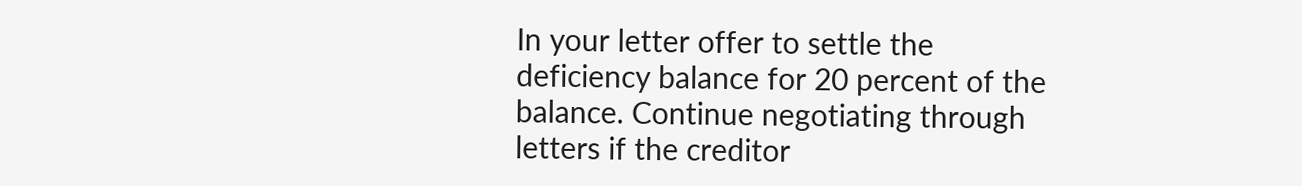In your letter offer to settle the deficiency balance for 20 percent of the balance. Continue negotiating through letters if the creditor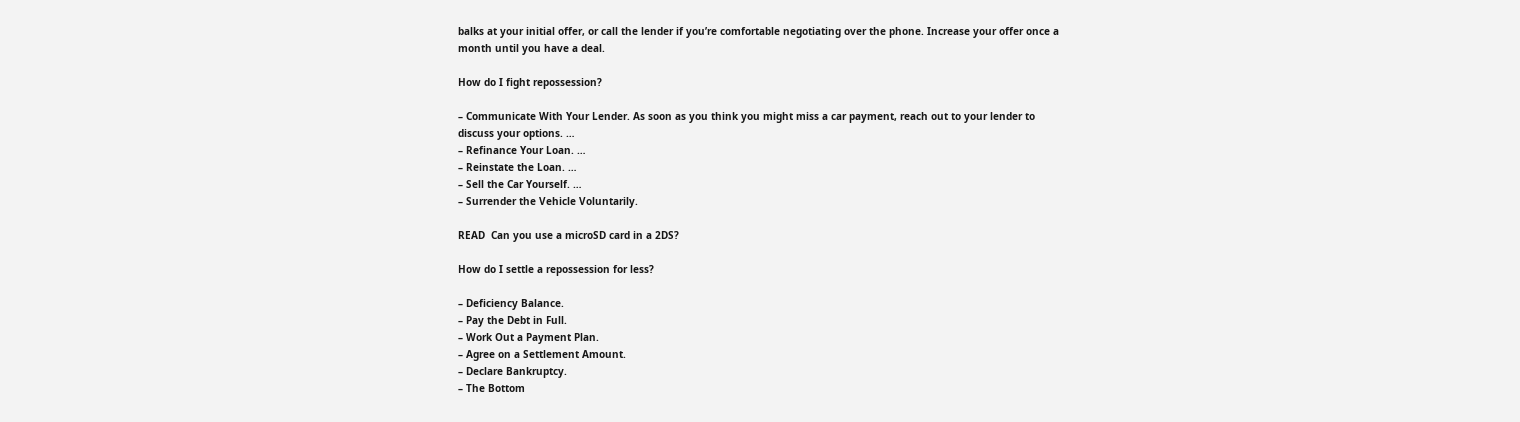balks at your initial offer, or call the lender if you’re comfortable negotiating over the phone. Increase your offer once a month until you have a deal.

How do I fight repossession?

– Communicate With Your Lender. As soon as you think you might miss a car payment, reach out to your lender to discuss your options. …
– Refinance Your Loan. …
– Reinstate the Loan. …
– Sell the Car Yourself. …
– Surrender the Vehicle Voluntarily.

READ  Can you use a microSD card in a 2DS?

How do I settle a repossession for less?

– Deficiency Balance.
– Pay the Debt in Full.
– Work Out a Payment Plan.
– Agree on a Settlement Amount.
– Declare Bankruptcy.
– The Bottom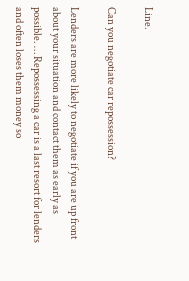Line.

Can you negotiate car repossession?

Lenders are more likely to negotiate if you are up front about your situation and contact them as early as possible. … Repossessing a car is a last resort for lenders and often loses them money so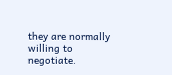they are normally willing to negotiate.